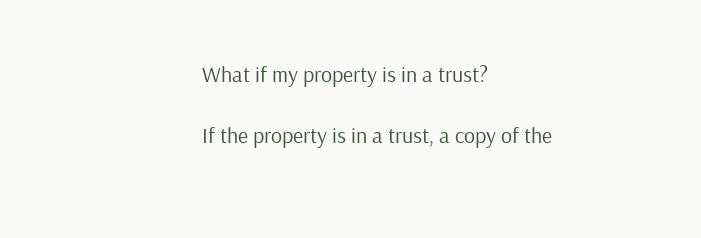What if my property is in a trust?

If the property is in a trust, a copy of the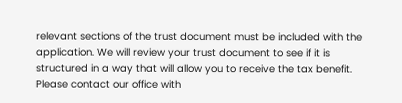relevant sections of the trust document must be included with the application. We will review your trust document to see if it is structured in a way that will allow you to receive the tax benefit. Please contact our office with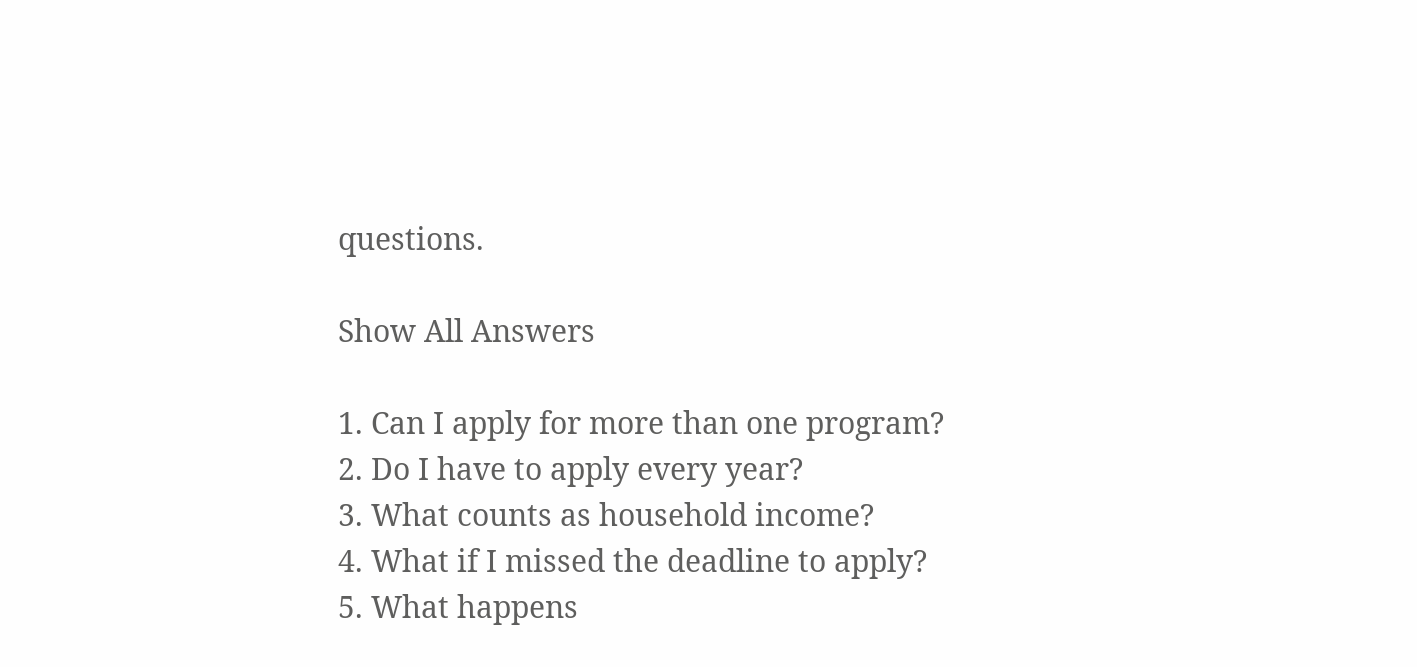questions.

Show All Answers

1. Can I apply for more than one program?
2. Do I have to apply every year?
3. What counts as household income?
4. What if I missed the deadline to apply?
5. What happens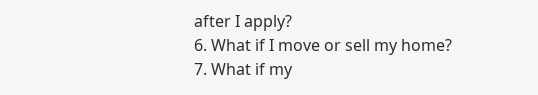after I apply?
6. What if I move or sell my home?
7. What if my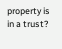property is in a trust?